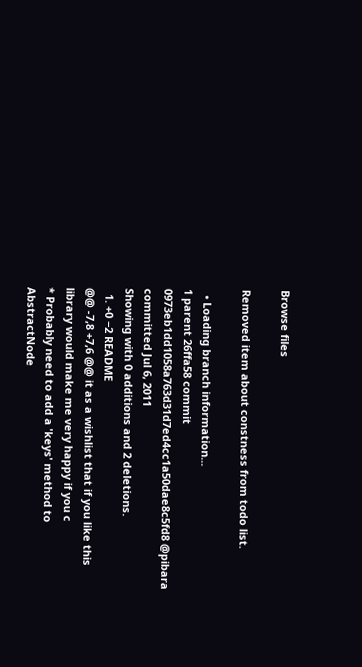Browse files

Removed item about constness from todo list.

  • Loading branch information...
1 parent 26ffa58 commit 0973eb1dd1058a763d31d7ed4cc1a50dae8c5fd8 @pibara committed Jul 6, 2011
Showing with 0 additions and 2 deletions.
  1. +0 −2 README
@@ -7,8 +7,6 @@ it as a wishlist that if you like this library would make me very happy if you c
* Probably need to add a 'keys' method to AbstractNode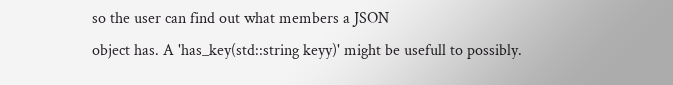so the user can find out what members a JSON
object has. A 'has_key(std::string keyy)' might be usefull to possibly.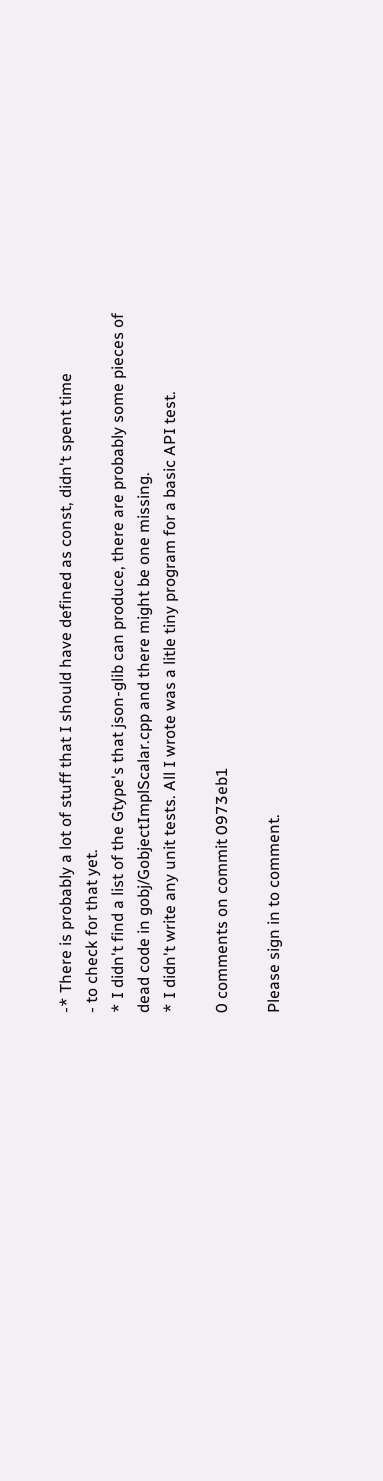-* There is probably a lot of stuff that I should have defined as const, didn't spent time
- to check for that yet.
* I didn't find a list of the Gtype's that json-glib can produce, there are probably some pieces of
dead code in gobj/GobjectImplScalar.cpp and there might be one missing.
* I didn't write any unit tests. All I wrote was a litle tiny program for a basic API test.

0 comments on commit 0973eb1

Please sign in to comment.